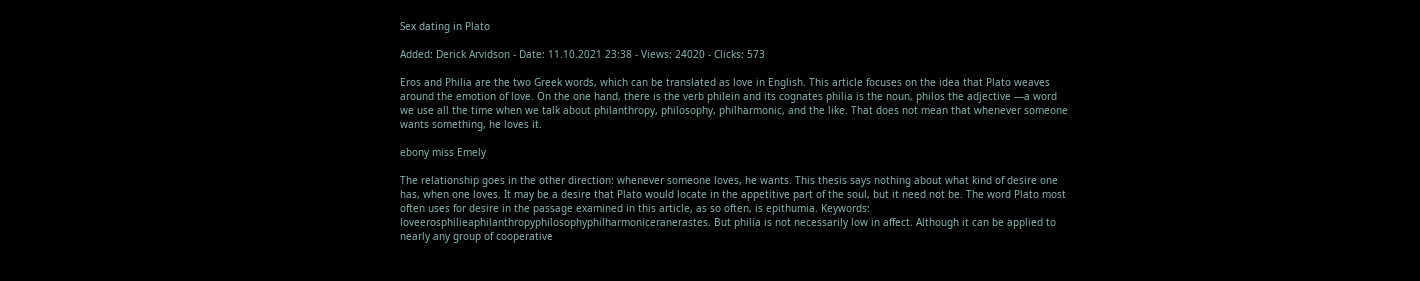Sex dating in Plato

Added: Derick Arvidson - Date: 11.10.2021 23:38 - Views: 24020 - Clicks: 573

Eros and Philia are the two Greek words, which can be translated as love in English. This article focuses on the idea that Plato weaves around the emotion of love. On the one hand, there is the verb philein and its cognates philia is the noun, philos the adjective —a word we use all the time when we talk about philanthropy, philosophy, philharmonic, and the like. That does not mean that whenever someone wants something, he loves it.

ebony miss Emely

The relationship goes in the other direction: whenever someone loves, he wants. This thesis says nothing about what kind of desire one has, when one loves. It may be a desire that Plato would locate in the appetitive part of the soul, but it need not be. The word Plato most often uses for desire in the passage examined in this article, as so often, is epithumia. Keywords: loveerosphilieaphilanthropyphilosophyphilharmoniceranerastes. But philia is not necessarily low in affect. Although it can be applied to nearly any group of cooperative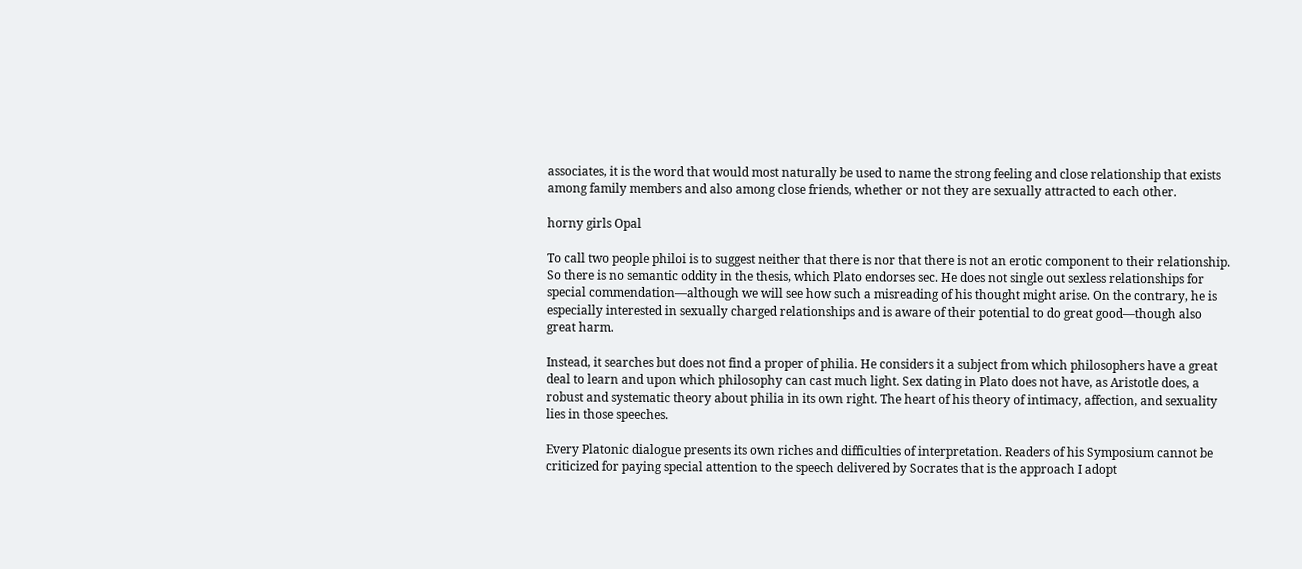associates, it is the word that would most naturally be used to name the strong feeling and close relationship that exists among family members and also among close friends, whether or not they are sexually attracted to each other.

horny girls Opal

To call two people philoi is to suggest neither that there is nor that there is not an erotic component to their relationship. So there is no semantic oddity in the thesis, which Plato endorses sec. He does not single out sexless relationships for special commendation—although we will see how such a misreading of his thought might arise. On the contrary, he is especially interested in sexually charged relationships and is aware of their potential to do great good—though also great harm.

Instead, it searches but does not find a proper of philia. He considers it a subject from which philosophers have a great deal to learn and upon which philosophy can cast much light. Sex dating in Plato does not have, as Aristotle does, a robust and systematic theory about philia in its own right. The heart of his theory of intimacy, affection, and sexuality lies in those speeches.

Every Platonic dialogue presents its own riches and difficulties of interpretation. Readers of his Symposium cannot be criticized for paying special attention to the speech delivered by Socrates that is the approach I adopt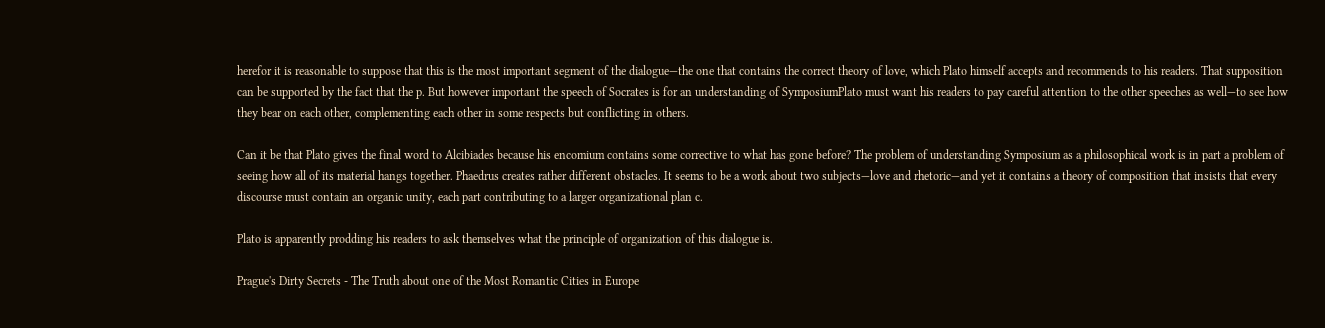herefor it is reasonable to suppose that this is the most important segment of the dialogue—the one that contains the correct theory of love, which Plato himself accepts and recommends to his readers. That supposition can be supported by the fact that the p. But however important the speech of Socrates is for an understanding of SymposiumPlato must want his readers to pay careful attention to the other speeches as well—to see how they bear on each other, complementing each other in some respects but conflicting in others.

Can it be that Plato gives the final word to Alcibiades because his encomium contains some corrective to what has gone before? The problem of understanding Symposium as a philosophical work is in part a problem of seeing how all of its material hangs together. Phaedrus creates rather different obstacles. It seems to be a work about two subjects—love and rhetoric—and yet it contains a theory of composition that insists that every discourse must contain an organic unity, each part contributing to a larger organizational plan c.

Plato is apparently prodding his readers to ask themselves what the principle of organization of this dialogue is.

Prague's Dirty Secrets - The Truth about one of the Most Romantic Cities in Europe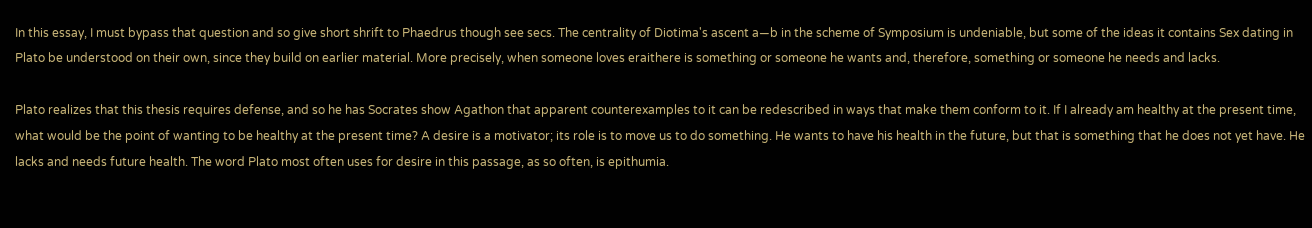In this essay, I must bypass that question and so give short shrift to Phaedrus though see secs. The centrality of Diotima's ascent a—b in the scheme of Symposium is undeniable, but some of the ideas it contains Sex dating in Plato be understood on their own, since they build on earlier material. More precisely, when someone loves eraithere is something or someone he wants and, therefore, something or someone he needs and lacks.

Plato realizes that this thesis requires defense, and so he has Socrates show Agathon that apparent counterexamples to it can be redescribed in ways that make them conform to it. If I already am healthy at the present time, what would be the point of wanting to be healthy at the present time? A desire is a motivator; its role is to move us to do something. He wants to have his health in the future, but that is something that he does not yet have. He lacks and needs future health. The word Plato most often uses for desire in this passage, as so often, is epithumia.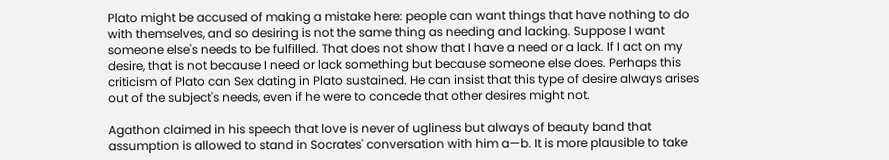Plato might be accused of making a mistake here: people can want things that have nothing to do with themselves, and so desiring is not the same thing as needing and lacking. Suppose I want someone else's needs to be fulfilled. That does not show that I have a need or a lack. If I act on my desire, that is not because I need or lack something but because someone else does. Perhaps this criticism of Plato can Sex dating in Plato sustained. He can insist that this type of desire always arises out of the subject's needs, even if he were to concede that other desires might not.

Agathon claimed in his speech that love is never of ugliness but always of beauty band that assumption is allowed to stand in Socrates' conversation with him a—b. It is more plausible to take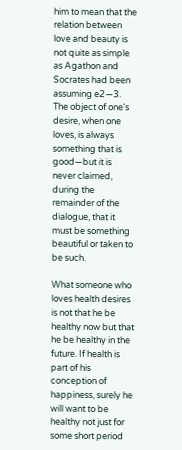him to mean that the relation between love and beauty is not quite as simple as Agathon and Socrates had been assuming e2—3. The object of one's desire, when one loves, is always something that is good—but it is never claimed, during the remainder of the dialogue, that it must be something beautiful or taken to be such.

What someone who loves health desires is not that he be healthy now but that he be healthy in the future. If health is part of his conception of happiness, surely he will want to be healthy not just for some short period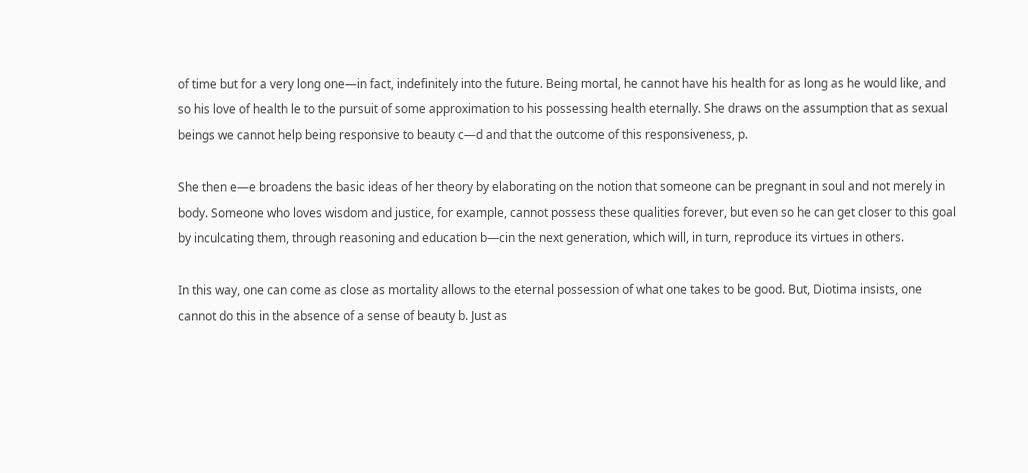of time but for a very long one—in fact, indefinitely into the future. Being mortal, he cannot have his health for as long as he would like, and so his love of health le to the pursuit of some approximation to his possessing health eternally. She draws on the assumption that as sexual beings we cannot help being responsive to beauty c—d and that the outcome of this responsiveness, p.

She then e—e broadens the basic ideas of her theory by elaborating on the notion that someone can be pregnant in soul and not merely in body. Someone who loves wisdom and justice, for example, cannot possess these qualities forever, but even so he can get closer to this goal by inculcating them, through reasoning and education b—cin the next generation, which will, in turn, reproduce its virtues in others.

In this way, one can come as close as mortality allows to the eternal possession of what one takes to be good. But, Diotima insists, one cannot do this in the absence of a sense of beauty b. Just as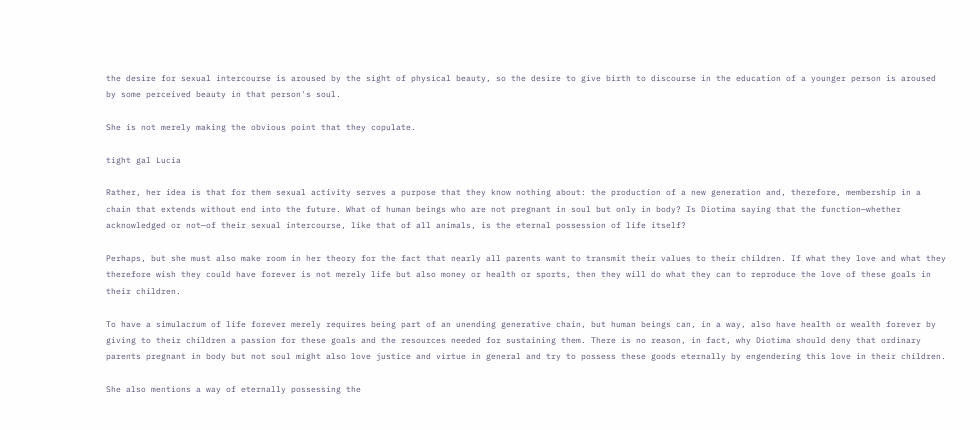the desire for sexual intercourse is aroused by the sight of physical beauty, so the desire to give birth to discourse in the education of a younger person is aroused by some perceived beauty in that person's soul.

She is not merely making the obvious point that they copulate.

tight gal Lucia

Rather, her idea is that for them sexual activity serves a purpose that they know nothing about: the production of a new generation and, therefore, membership in a chain that extends without end into the future. What of human beings who are not pregnant in soul but only in body? Is Diotima saying that the function—whether acknowledged or not—of their sexual intercourse, like that of all animals, is the eternal possession of life itself?

Perhaps, but she must also make room in her theory for the fact that nearly all parents want to transmit their values to their children. If what they love and what they therefore wish they could have forever is not merely life but also money or health or sports, then they will do what they can to reproduce the love of these goals in their children.

To have a simulacrum of life forever merely requires being part of an unending generative chain, but human beings can, in a way, also have health or wealth forever by giving to their children a passion for these goals and the resources needed for sustaining them. There is no reason, in fact, why Diotima should deny that ordinary parents pregnant in body but not soul might also love justice and virtue in general and try to possess these goods eternally by engendering this love in their children.

She also mentions a way of eternally possessing the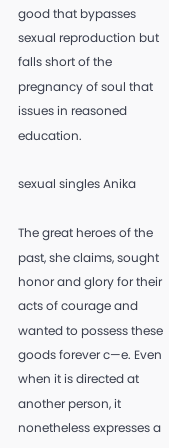good that bypasses sexual reproduction but falls short of the pregnancy of soul that issues in reasoned education.

sexual singles Anika

The great heroes of the past, she claims, sought honor and glory for their acts of courage and wanted to possess these goods forever c—e. Even when it is directed at another person, it nonetheless expresses a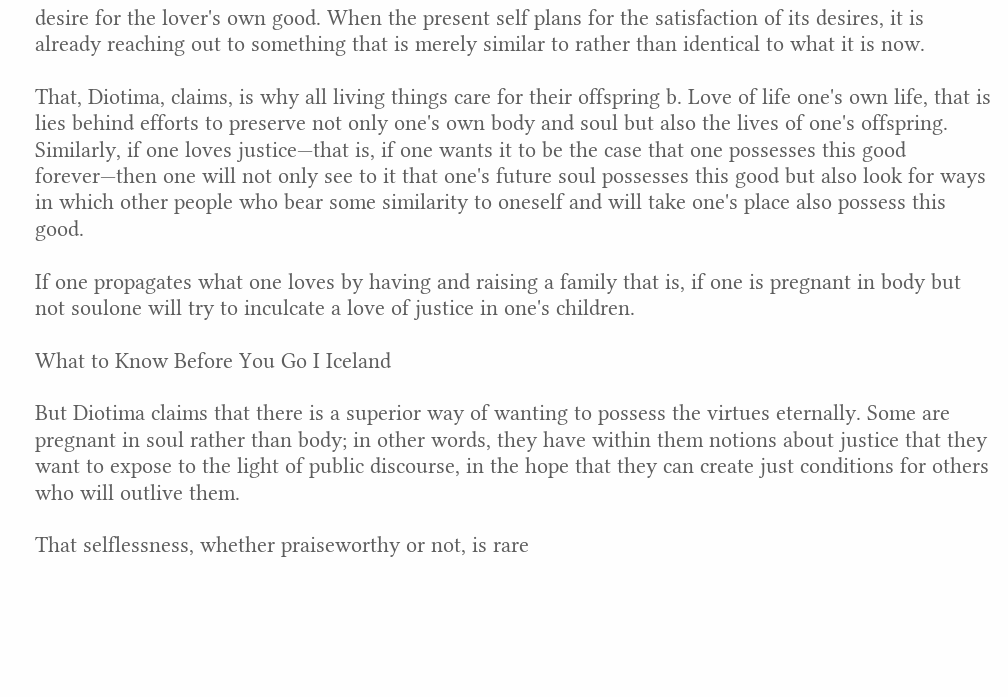desire for the lover's own good. When the present self plans for the satisfaction of its desires, it is already reaching out to something that is merely similar to rather than identical to what it is now.

That, Diotima, claims, is why all living things care for their offspring b. Love of life one's own life, that is lies behind efforts to preserve not only one's own body and soul but also the lives of one's offspring. Similarly, if one loves justice—that is, if one wants it to be the case that one possesses this good forever—then one will not only see to it that one's future soul possesses this good but also look for ways in which other people who bear some similarity to oneself and will take one's place also possess this good.

If one propagates what one loves by having and raising a family that is, if one is pregnant in body but not soulone will try to inculcate a love of justice in one's children.

What to Know Before You Go I Iceland

But Diotima claims that there is a superior way of wanting to possess the virtues eternally. Some are pregnant in soul rather than body; in other words, they have within them notions about justice that they want to expose to the light of public discourse, in the hope that they can create just conditions for others who will outlive them.

That selflessness, whether praiseworthy or not, is rare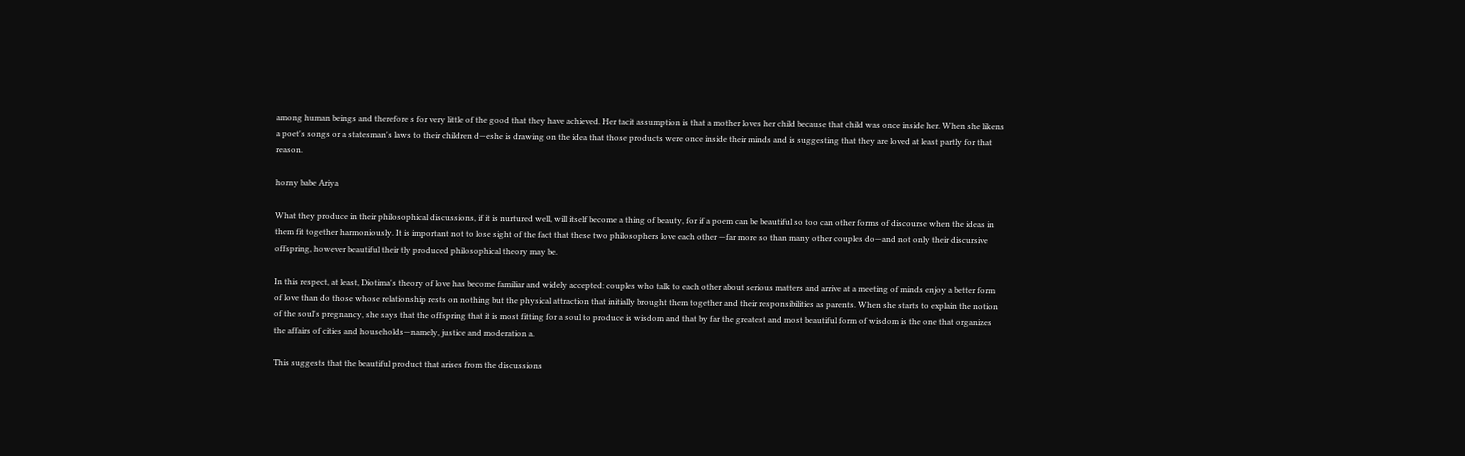among human beings and therefore s for very little of the good that they have achieved. Her tacit assumption is that a mother loves her child because that child was once inside her. When she likens a poet's songs or a statesman's laws to their children d—eshe is drawing on the idea that those products were once inside their minds and is suggesting that they are loved at least partly for that reason.

horny babe Ariya

What they produce in their philosophical discussions, if it is nurtured well, will itself become a thing of beauty, for if a poem can be beautiful so too can other forms of discourse when the ideas in them fit together harmoniously. It is important not to lose sight of the fact that these two philosophers love each other —far more so than many other couples do—and not only their discursive offspring, however beautiful their tly produced philosophical theory may be.

In this respect, at least, Diotima's theory of love has become familiar and widely accepted: couples who talk to each other about serious matters and arrive at a meeting of minds enjoy a better form of love than do those whose relationship rests on nothing but the physical attraction that initially brought them together and their responsibilities as parents. When she starts to explain the notion of the soul's pregnancy, she says that the offspring that it is most fitting for a soul to produce is wisdom and that by far the greatest and most beautiful form of wisdom is the one that organizes the affairs of cities and households—namely, justice and moderation a.

This suggests that the beautiful product that arises from the discussions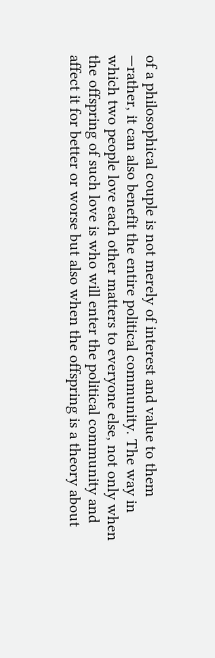of a philosophical couple is not merely of interest and value to them —rather, it can also benefit the entire political community. The way in which two people love each other matters to everyone else, not only when the offspring of such love is who will enter the political community and affect it for better or worse but also when the offspring is a theory about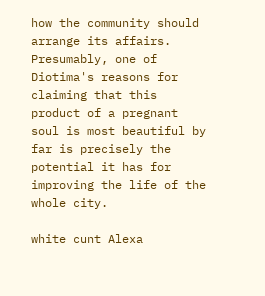how the community should arrange its affairs. Presumably, one of Diotima's reasons for claiming that this product of a pregnant soul is most beautiful by far is precisely the potential it has for improving the life of the whole city.

white cunt Alexa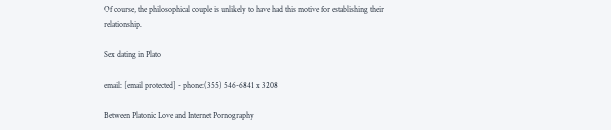Of course, the philosophical couple is unlikely to have had this motive for establishing their relationship.

Sex dating in Plato

email: [email protected] - phone:(355) 546-6841 x 3208

Between Platonic Love and Internet Pornography